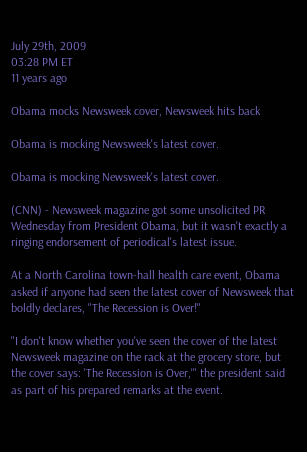July 29th, 2009
03:28 PM ET
11 years ago

Obama mocks Newsweek cover, Newsweek hits back

Obama is mocking Newsweek's latest cover.

Obama is mocking Newsweek's latest cover.

(CNN) - Newsweek magazine got some unsolicited PR Wednesday from President Obama, but it wasn't exactly a ringing endorsement of periodical's latest issue.

At a North Carolina town-hall health care event, Obama asked if anyone had seen the latest cover of Newsweek that boldly declares, "The Recession is Over!"

"I don't know whether you've seen the cover of the latest Newsweek magazine on the rack at the grocery store, but the cover says: 'The Recession is Over,'" the president said as part of his prepared remarks at the event.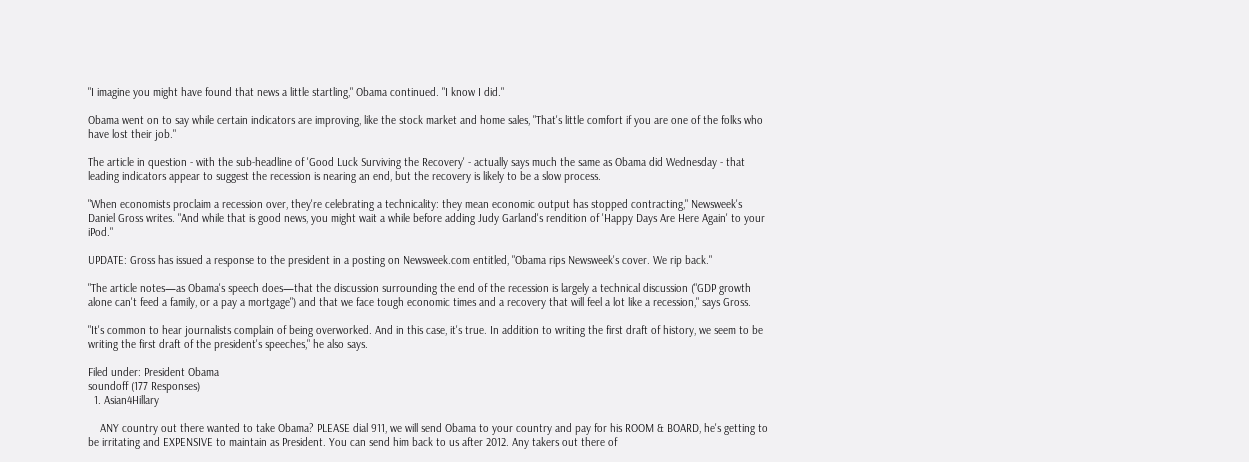"I imagine you might have found that news a little startling," Obama continued. "I know I did."

Obama went on to say while certain indicators are improving, like the stock market and home sales, "That's little comfort if you are one of the folks who have lost their job."

The article in question - with the sub-headline of 'Good Luck Surviving the Recovery' - actually says much the same as Obama did Wednesday - that leading indicators appear to suggest the recession is nearing an end, but the recovery is likely to be a slow process.

"When economists proclaim a recession over, they're celebrating a technicality: they mean economic output has stopped contracting," Newsweek's Daniel Gross writes. "And while that is good news, you might wait a while before adding Judy Garland's rendition of 'Happy Days Are Here Again' to your iPod."

UPDATE: Gross has issued a response to the president in a posting on Newsweek.com entitled, "Obama rips Newsweek's cover. We rip back."

"The article notes—as Obama's speech does—that the discussion surrounding the end of the recession is largely a technical discussion ("GDP growth alone can't feed a family, or a pay a mortgage") and that we face tough economic times and a recovery that will feel a lot like a recession," says Gross.

"It's common to hear journalists complain of being overworked. And in this case, it's true. In addition to writing the first draft of history, we seem to be writing the first draft of the president's speeches," he also says.

Filed under: President Obama
soundoff (177 Responses)
  1. Asian4Hillary

    ANY country out there wanted to take Obama? PLEASE dial 911, we will send Obama to your country and pay for his ROOM & BOARD, he's getting to be irritating and EXPENSIVE to maintain as President. You can send him back to us after 2012. Any takers out there of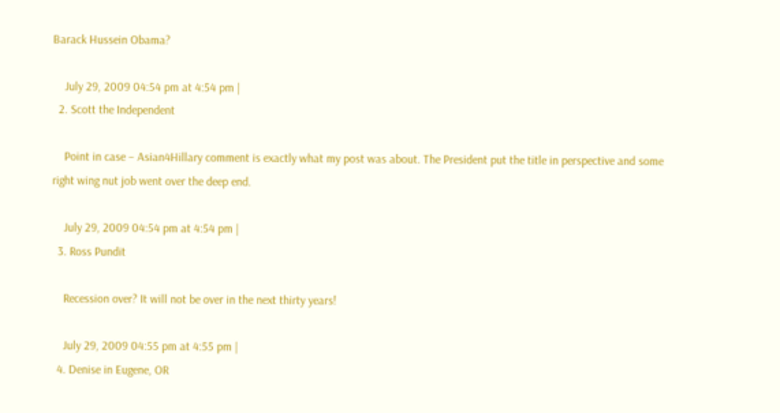Barack Hussein Obama?

    July 29, 2009 04:54 pm at 4:54 pm |
  2. Scott the Independent

    Point in case – Asian4Hillary comment is exactly what my post was about. The President put the title in perspective and some right wing nut job went over the deep end.

    July 29, 2009 04:54 pm at 4:54 pm |
  3. Ross Pundit

    Recession over? It will not be over in the next thirty years!

    July 29, 2009 04:55 pm at 4:55 pm |
  4. Denise in Eugene, OR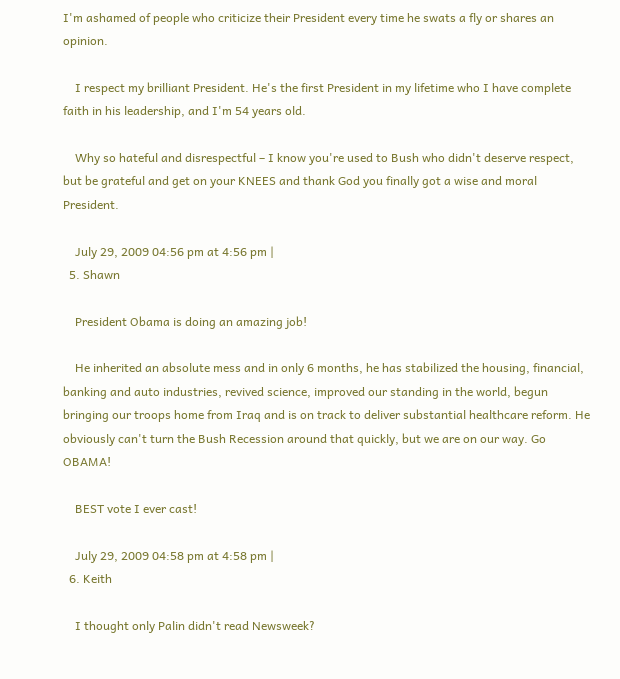I'm ashamed of people who criticize their President every time he swats a fly or shares an opinion.

    I respect my brilliant President. He's the first President in my lifetime who I have complete faith in his leadership, and I'm 54 years old.

    Why so hateful and disrespectful – I know you're used to Bush who didn't deserve respect, but be grateful and get on your KNEES and thank God you finally got a wise and moral President.

    July 29, 2009 04:56 pm at 4:56 pm |
  5. Shawn

    President Obama is doing an amazing job!

    He inherited an absolute mess and in only 6 months, he has stabilized the housing, financial, banking and auto industries, revived science, improved our standing in the world, begun bringing our troops home from Iraq and is on track to deliver substantial healthcare reform. He obviously can't turn the Bush Recession around that quickly, but we are on our way. Go OBAMA!

    BEST vote I ever cast!

    July 29, 2009 04:58 pm at 4:58 pm |
  6. Keith

    I thought only Palin didn't read Newsweek?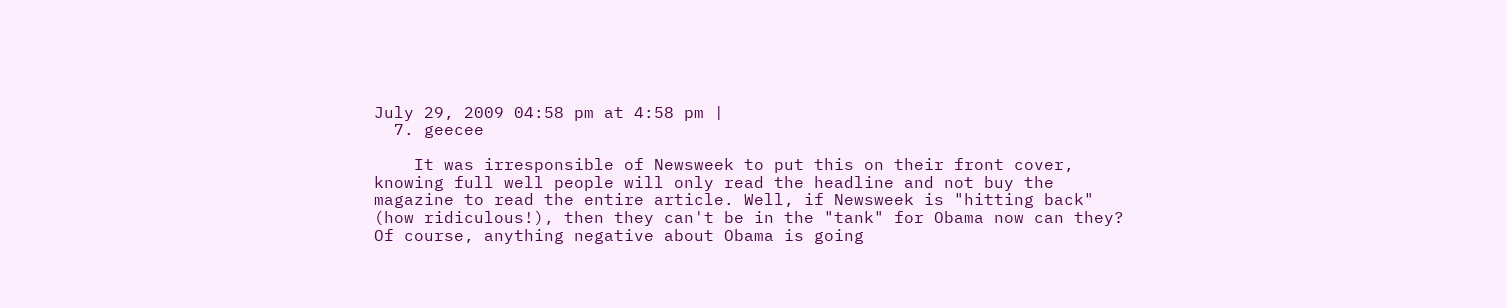July 29, 2009 04:58 pm at 4:58 pm |
  7. geecee

    It was irresponsible of Newsweek to put this on their front cover, knowing full well people will only read the headline and not buy the magazine to read the entire article. Well, if Newsweek is "hitting back" (how ridiculous!), then they can't be in the "tank" for Obama now can they? Of course, anything negative about Obama is going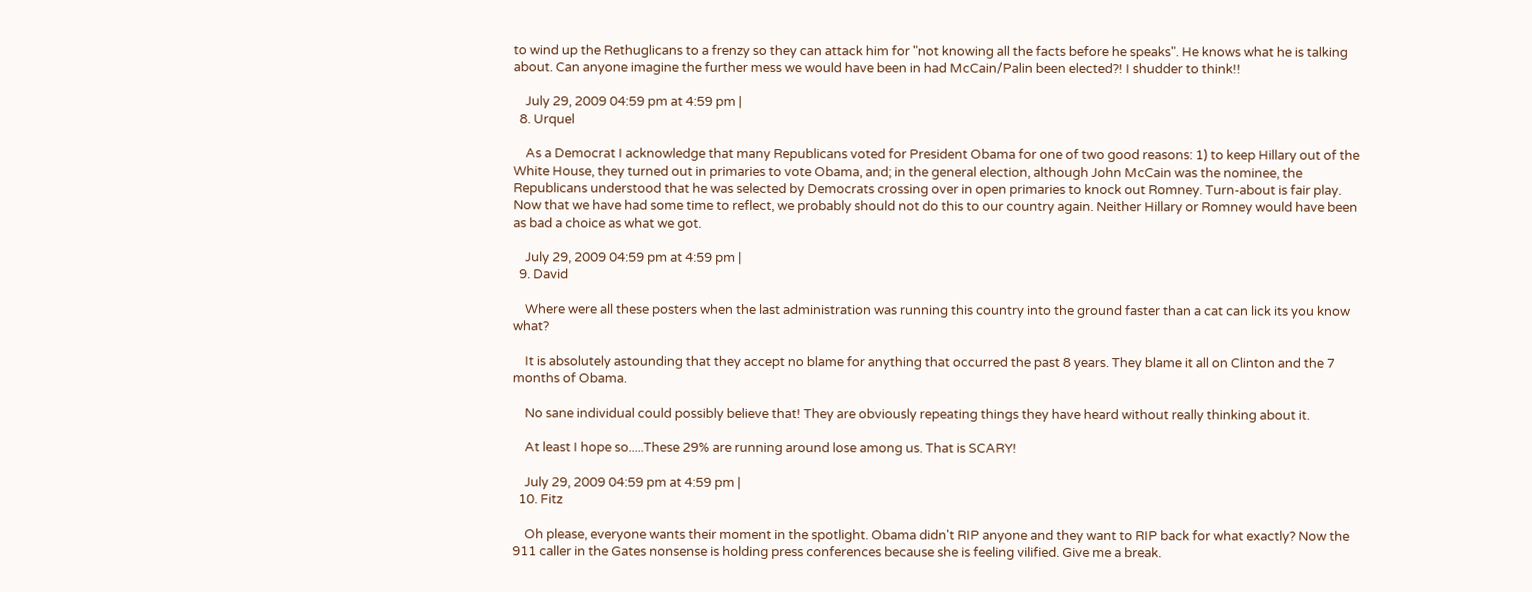to wind up the Rethuglicans to a frenzy so they can attack him for "not knowing all the facts before he speaks". He knows what he is talking about. Can anyone imagine the further mess we would have been in had McCain/Palin been elected?! I shudder to think!!

    July 29, 2009 04:59 pm at 4:59 pm |
  8. Urquel

    As a Democrat I acknowledge that many Republicans voted for President Obama for one of two good reasons: 1) to keep Hillary out of the White House, they turned out in primaries to vote Obama, and; in the general election, although John McCain was the nominee, the Republicans understood that he was selected by Democrats crossing over in open primaries to knock out Romney. Turn-about is fair play. Now that we have had some time to reflect, we probably should not do this to our country again. Neither Hillary or Romney would have been as bad a choice as what we got.

    July 29, 2009 04:59 pm at 4:59 pm |
  9. David

    Where were all these posters when the last administration was running this country into the ground faster than a cat can lick its you know what?

    It is absolutely astounding that they accept no blame for anything that occurred the past 8 years. They blame it all on Clinton and the 7 months of Obama.

    No sane individual could possibly believe that! They are obviously repeating things they have heard without really thinking about it.

    At least I hope so.....These 29% are running around lose among us. That is SCARY!

    July 29, 2009 04:59 pm at 4:59 pm |
  10. Fitz

    Oh please, everyone wants their moment in the spotlight. Obama didn't RIP anyone and they want to RIP back for what exactly? Now the 911 caller in the Gates nonsense is holding press conferences because she is feeling vilified. Give me a break.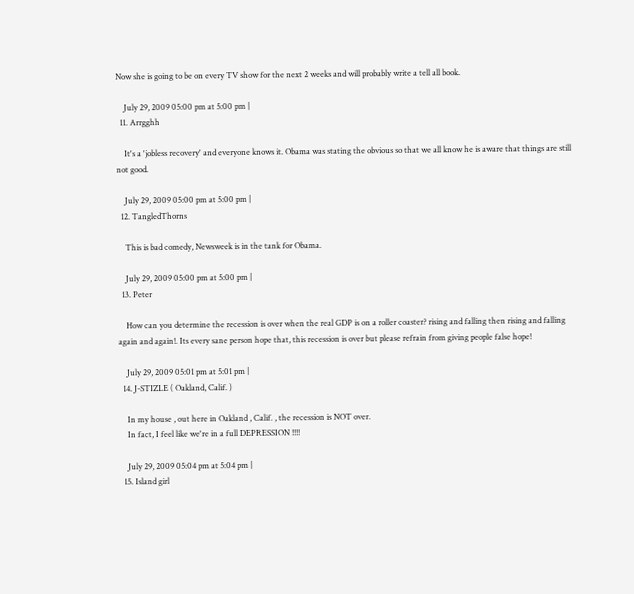Now she is going to be on every TV show for the next 2 weeks and will probably write a tell all book.

    July 29, 2009 05:00 pm at 5:00 pm |
  11. Arrgghh

    It's a 'jobless recovery' and everyone knows it. Obama was stating the obvious so that we all know he is aware that things are still not good.

    July 29, 2009 05:00 pm at 5:00 pm |
  12. TangledThorns

    This is bad comedy, Newsweek is in the tank for Obama.

    July 29, 2009 05:00 pm at 5:00 pm |
  13. Peter

    How can you determine the recession is over when the real GDP is on a roller coaster? rising and falling then rising and falling again and again!. Its every sane person hope that, this recession is over but please refrain from giving people false hope!

    July 29, 2009 05:01 pm at 5:01 pm |
  14. J-STIZLE ( Oakland, Calif. )

    In my house , out here in Oakland , Calif. , the recession is NOT over.
    In fact, I feel like we're in a full DEPRESSION !!!!

    July 29, 2009 05:04 pm at 5:04 pm |
  15. Island girl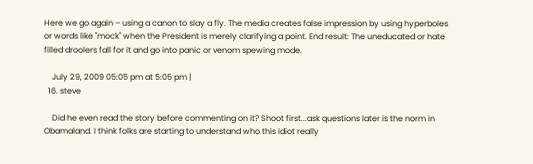Here we go again – using a canon to slay a fly. The media creates false impression by using hyperboles or words like "mock" when the President is merely clarifying a point. End result: The uneducated or hate filled droolers fall for it and go into panic or venom spewing mode.

    July 29, 2009 05:05 pm at 5:05 pm |
  16. steve

    Did he even read the story before commenting on it? Shoot first...ask questions later is the norm in Obamaland. I think folks are starting to understand who this idiot really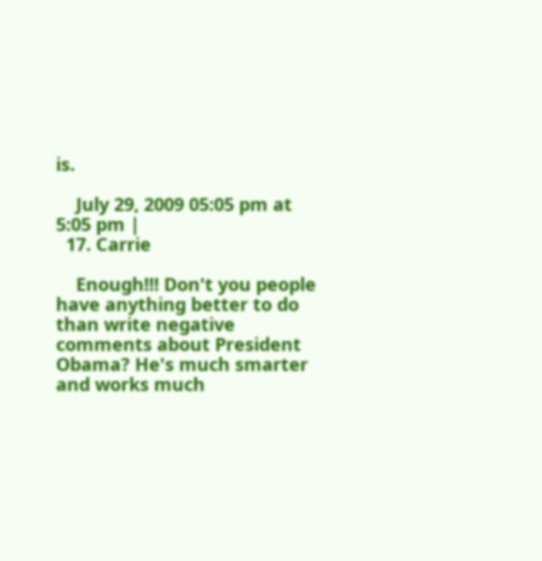is.

    July 29, 2009 05:05 pm at 5:05 pm |
  17. Carrie

    Enough!!! Don't you people have anything better to do than write negative comments about President Obama? He's much smarter and works much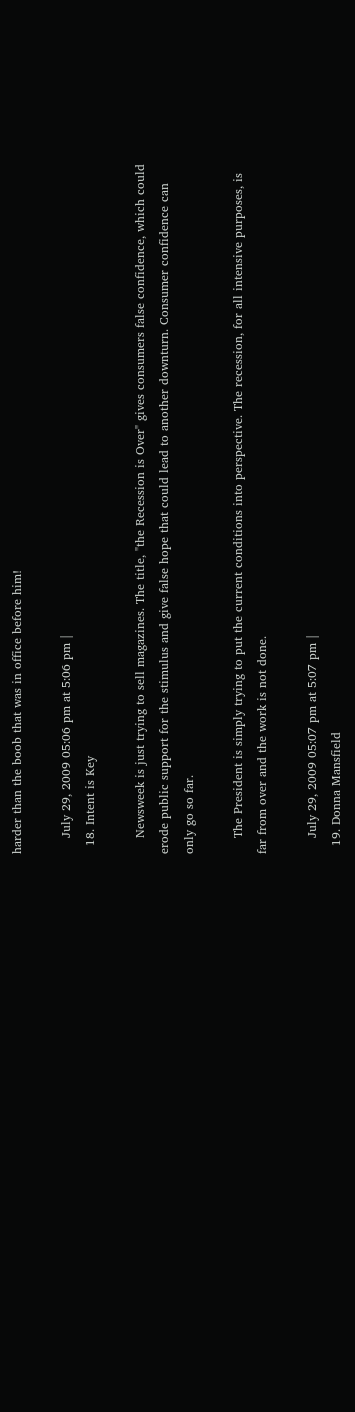harder than the boob that was in office before him!

    July 29, 2009 05:06 pm at 5:06 pm |
  18. Intent is Key

    Newsweek is just trying to sell magazines. The title, "the Recession is Over" gives consumers false confidence, which could erode public support for the stimulus and give false hope that could lead to another downturn. Consumer confidence can only go so far.

    The President is simply trying to put the current conditions into perspective. The recession, for all intensive purposes, is far from over and the work is not done.

    July 29, 2009 05:07 pm at 5:07 pm |
  19. Donna Mansfield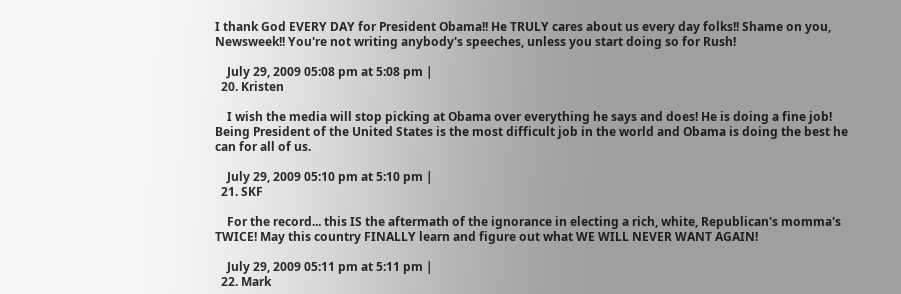I thank God EVERY DAY for President Obama!! He TRULY cares about us every day folks!! Shame on you, Newsweek!! You're not writing anybody's speeches, unless you start doing so for Rush!

    July 29, 2009 05:08 pm at 5:08 pm |
  20. Kristen

    I wish the media will stop picking at Obama over everything he says and does! He is doing a fine job! Being President of the United States is the most difficult job in the world and Obama is doing the best he can for all of us.

    July 29, 2009 05:10 pm at 5:10 pm |
  21. SKF

    For the record... this IS the aftermath of the ignorance in electing a rich, white, Republican's momma's TWICE! May this country FINALLY learn and figure out what WE WILL NEVER WANT AGAIN!

    July 29, 2009 05:11 pm at 5:11 pm |
  22. Mark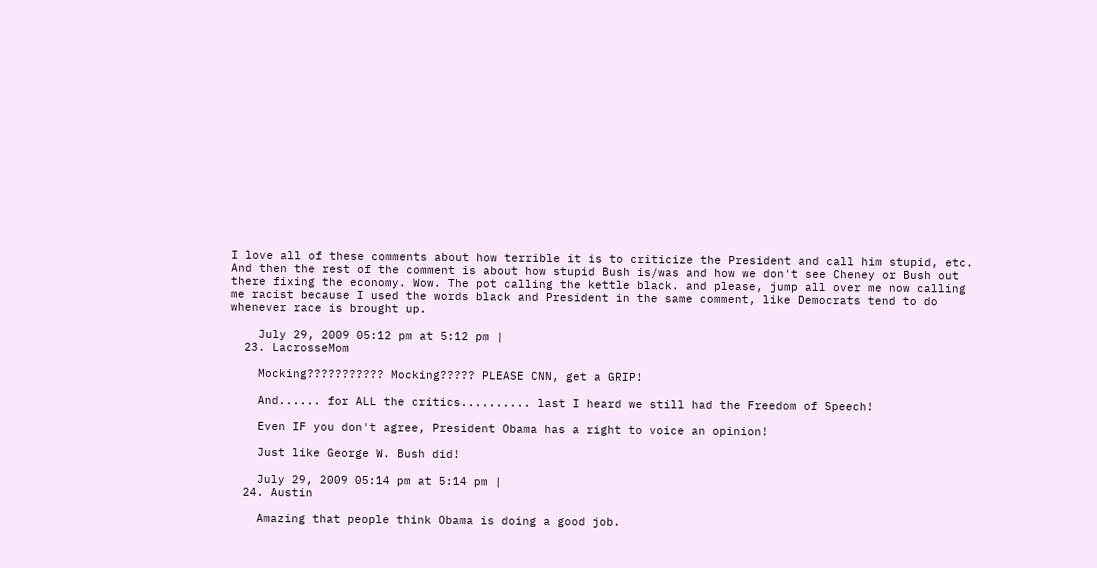I love all of these comments about how terrible it is to criticize the President and call him stupid, etc. And then the rest of the comment is about how stupid Bush is/was and how we don't see Cheney or Bush out there fixing the economy. Wow. The pot calling the kettle black. and please, jump all over me now calling me racist because I used the words black and President in the same comment, like Democrats tend to do whenever race is brought up.

    July 29, 2009 05:12 pm at 5:12 pm |
  23. LacrosseMom

    Mocking??????????? Mocking????? PLEASE CNN, get a GRIP!

    And...... for ALL the critics.......... last I heard we still had the Freedom of Speech!

    Even IF you don't agree, President Obama has a right to voice an opinion!

    Just like George W. Bush did!

    July 29, 2009 05:14 pm at 5:14 pm |
  24. Austin

    Amazing that people think Obama is doing a good job.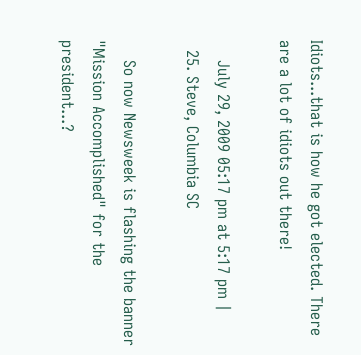Idiots...that is how he got elected. There are a lot of idiots out there!

    July 29, 2009 05:17 pm at 5:17 pm |
  25. Steve, Columbia SC

    So now Newsweek is flashing the banner "Mission Accomplished" for the president...?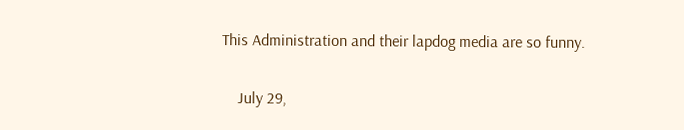This Administration and their lapdog media are so funny.

    July 29,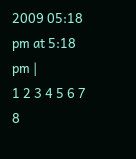2009 05:18 pm at 5:18 pm |
1 2 3 4 5 6 7 8